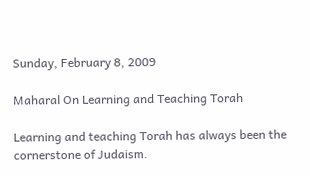Sunday, February 8, 2009

Maharal On Learning and Teaching Torah

Learning and teaching Torah has always been the cornerstone of Judaism.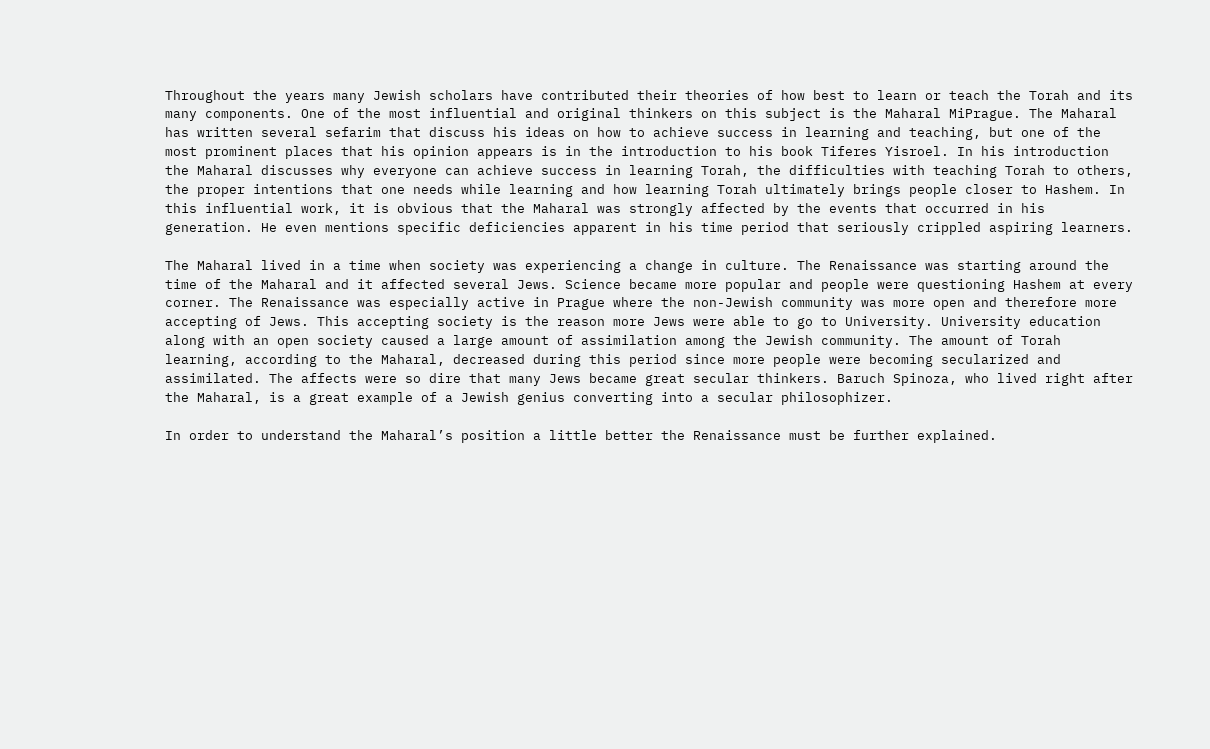Throughout the years many Jewish scholars have contributed their theories of how best to learn or teach the Torah and its many components. One of the most influential and original thinkers on this subject is the Maharal MiPrague. The Maharal has written several sefarim that discuss his ideas on how to achieve success in learning and teaching, but one of the most prominent places that his opinion appears is in the introduction to his book Tiferes Yisroel. In his introduction the Maharal discusses why everyone can achieve success in learning Torah, the difficulties with teaching Torah to others, the proper intentions that one needs while learning and how learning Torah ultimately brings people closer to Hashem. In this influential work, it is obvious that the Maharal was strongly affected by the events that occurred in his generation. He even mentions specific deficiencies apparent in his time period that seriously crippled aspiring learners.

The Maharal lived in a time when society was experiencing a change in culture. The Renaissance was starting around the time of the Maharal and it affected several Jews. Science became more popular and people were questioning Hashem at every corner. The Renaissance was especially active in Prague where the non-Jewish community was more open and therefore more accepting of Jews. This accepting society is the reason more Jews were able to go to University. University education along with an open society caused a large amount of assimilation among the Jewish community. The amount of Torah learning, according to the Maharal, decreased during this period since more people were becoming secularized and assimilated. The affects were so dire that many Jews became great secular thinkers. Baruch Spinoza, who lived right after the Maharal, is a great example of a Jewish genius converting into a secular philosophizer.

In order to understand the Maharal’s position a little better the Renaissance must be further explained.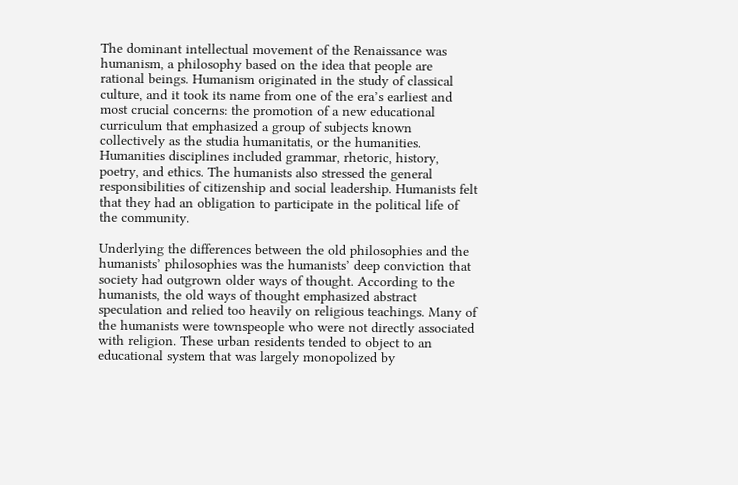The dominant intellectual movement of the Renaissance was humanism, a philosophy based on the idea that people are rational beings. Humanism originated in the study of classical culture, and it took its name from one of the era’s earliest and most crucial concerns: the promotion of a new educational curriculum that emphasized a group of subjects known collectively as the studia humanitatis, or the humanities. Humanities disciplines included grammar, rhetoric, history, poetry, and ethics. The humanists also stressed the general responsibilities of citizenship and social leadership. Humanists felt that they had an obligation to participate in the political life of the community.

Underlying the differences between the old philosophies and the humanists’ philosophies was the humanists’ deep conviction that society had outgrown older ways of thought. According to the humanists, the old ways of thought emphasized abstract speculation and relied too heavily on religious teachings. Many of the humanists were townspeople who were not directly associated with religion. These urban residents tended to object to an educational system that was largely monopolized by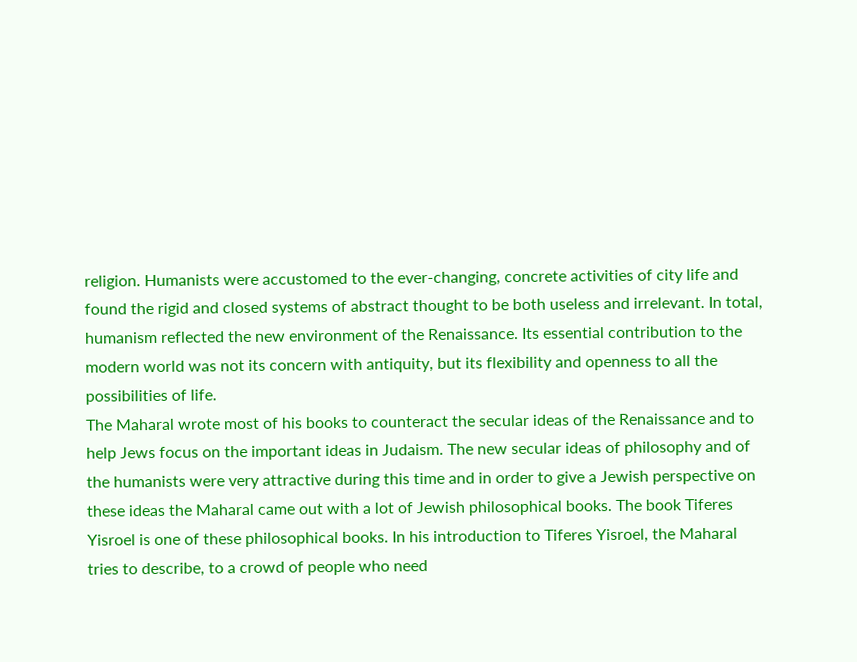religion. Humanists were accustomed to the ever-changing, concrete activities of city life and found the rigid and closed systems of abstract thought to be both useless and irrelevant. In total, humanism reflected the new environment of the Renaissance. Its essential contribution to the modern world was not its concern with antiquity, but its flexibility and openness to all the possibilities of life.
The Maharal wrote most of his books to counteract the secular ideas of the Renaissance and to help Jews focus on the important ideas in Judaism. The new secular ideas of philosophy and of the humanists were very attractive during this time and in order to give a Jewish perspective on these ideas the Maharal came out with a lot of Jewish philosophical books. The book Tiferes Yisroel is one of these philosophical books. In his introduction to Tiferes Yisroel, the Maharal tries to describe, to a crowd of people who need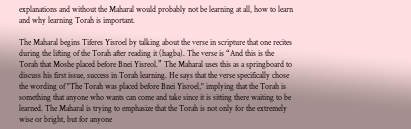explanations and without the Maharal would probably not be learning at all, how to learn and why learning Torah is important.

The Maharal begins Tiferes Yisroel by talking about the verse in scripture that one recites during the lifting of the Torah after reading it (hagba). The verse is “And this is the Torah that Moshe placed before Bnei Yisreol.” The Maharal uses this as a springboard to discuss his first issue, success in Torah learning. He says that the verse specifically chose the wording of "The Torah was placed before Bnei Yisroel," implying that the Torah is something that anyone who wants can come and take since it is sitting there waiting to be learned. The Maharal is trying to emphasize that the Torah is not only for the extremely wise or bright, but for anyone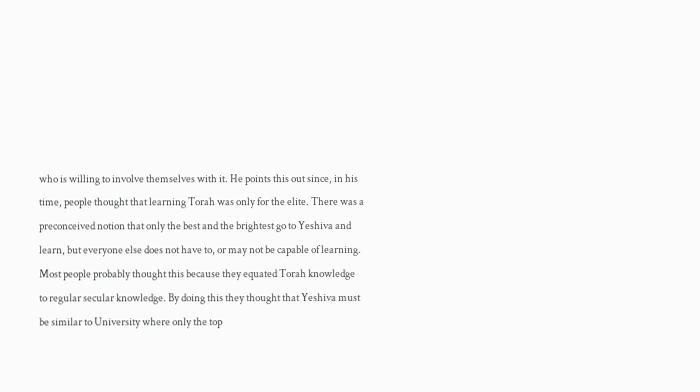who is willing to involve themselves with it. He points this out since, in his time, people thought that learning Torah was only for the elite. There was a preconceived notion that only the best and the brightest go to Yeshiva and learn, but everyone else does not have to, or may not be capable of learning. Most people probably thought this because they equated Torah knowledge to regular secular knowledge. By doing this they thought that Yeshiva must be similar to University where only the top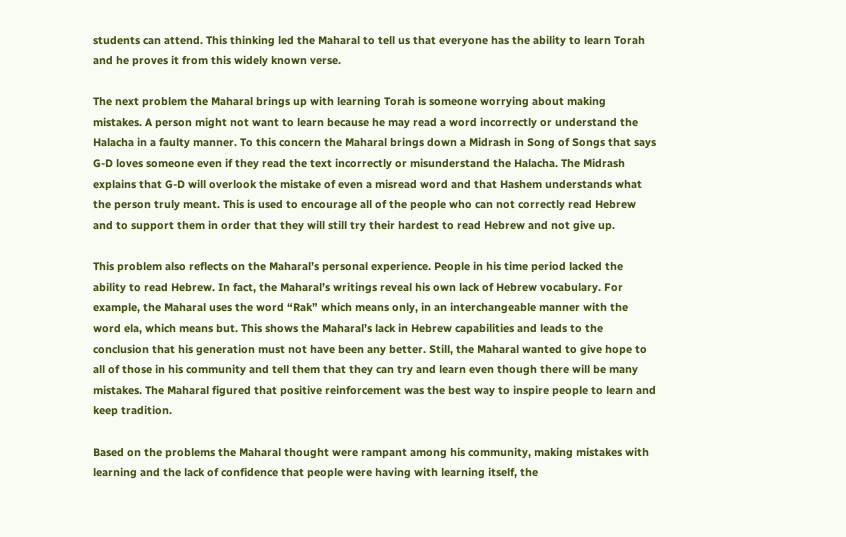students can attend. This thinking led the Maharal to tell us that everyone has the ability to learn Torah and he proves it from this widely known verse.

The next problem the Maharal brings up with learning Torah is someone worrying about making mistakes. A person might not want to learn because he may read a word incorrectly or understand the Halacha in a faulty manner. To this concern the Maharal brings down a Midrash in Song of Songs that says G-D loves someone even if they read the text incorrectly or misunderstand the Halacha. The Midrash explains that G-D will overlook the mistake of even a misread word and that Hashem understands what the person truly meant. This is used to encourage all of the people who can not correctly read Hebrew and to support them in order that they will still try their hardest to read Hebrew and not give up.

This problem also reflects on the Maharal’s personal experience. People in his time period lacked the ability to read Hebrew. In fact, the Maharal’s writings reveal his own lack of Hebrew vocabulary. For example, the Maharal uses the word “Rak” which means only, in an interchangeable manner with the word ela, which means but. This shows the Maharal’s lack in Hebrew capabilities and leads to the conclusion that his generation must not have been any better. Still, the Maharal wanted to give hope to all of those in his community and tell them that they can try and learn even though there will be many mistakes. The Maharal figured that positive reinforcement was the best way to inspire people to learn and keep tradition.

Based on the problems the Maharal thought were rampant among his community, making mistakes with learning and the lack of confidence that people were having with learning itself, the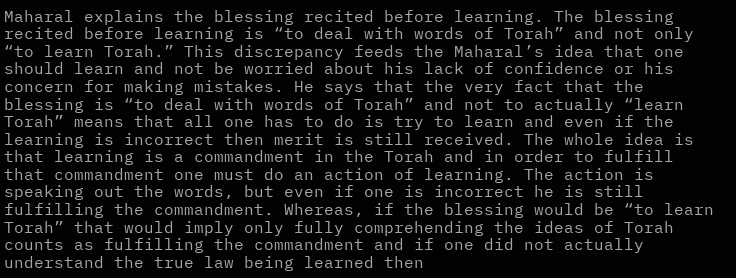Maharal explains the blessing recited before learning. The blessing recited before learning is “to deal with words of Torah” and not only “to learn Torah.” This discrepancy feeds the Maharal’s idea that one should learn and not be worried about his lack of confidence or his concern for making mistakes. He says that the very fact that the blessing is “to deal with words of Torah” and not to actually “learn Torah” means that all one has to do is try to learn and even if the learning is incorrect then merit is still received. The whole idea is that learning is a commandment in the Torah and in order to fulfill that commandment one must do an action of learning. The action is speaking out the words, but even if one is incorrect he is still fulfilling the commandment. Whereas, if the blessing would be “to learn Torah” that would imply only fully comprehending the ideas of Torah counts as fulfilling the commandment and if one did not actually understand the true law being learned then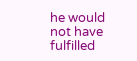he would not have fulfilled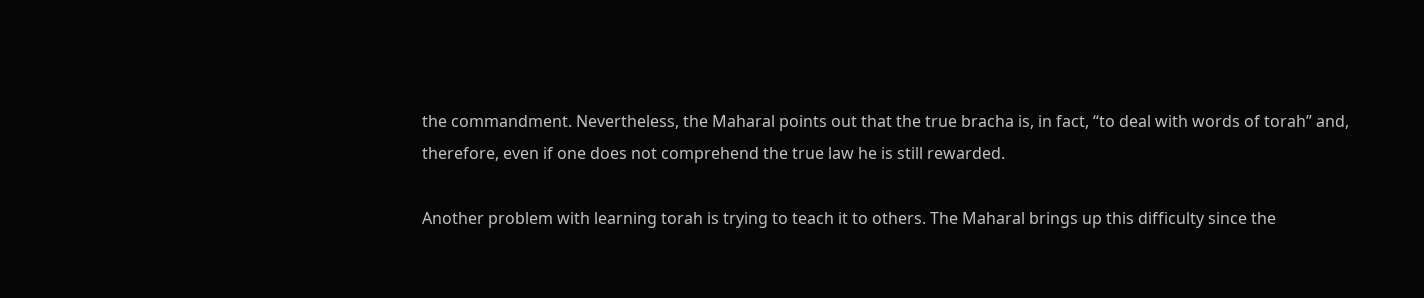the commandment. Nevertheless, the Maharal points out that the true bracha is, in fact, “to deal with words of torah” and, therefore, even if one does not comprehend the true law he is still rewarded.

Another problem with learning torah is trying to teach it to others. The Maharal brings up this difficulty since the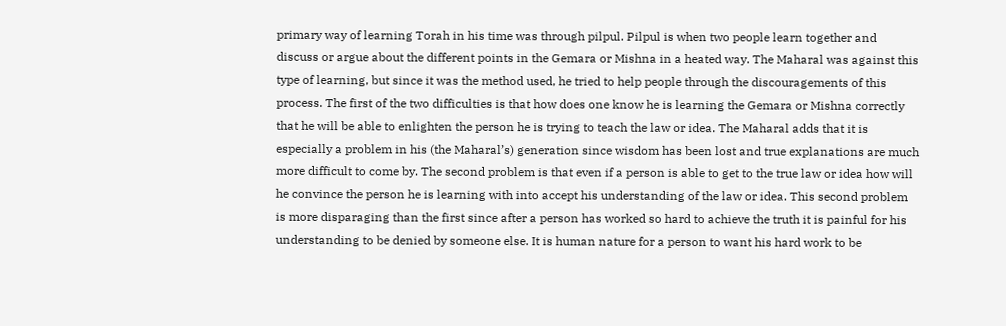primary way of learning Torah in his time was through pilpul. Pilpul is when two people learn together and discuss or argue about the different points in the Gemara or Mishna in a heated way. The Maharal was against this type of learning, but since it was the method used, he tried to help people through the discouragements of this process. The first of the two difficulties is that how does one know he is learning the Gemara or Mishna correctly that he will be able to enlighten the person he is trying to teach the law or idea. The Maharal adds that it is especially a problem in his (the Maharal’s) generation since wisdom has been lost and true explanations are much more difficult to come by. The second problem is that even if a person is able to get to the true law or idea how will he convince the person he is learning with into accept his understanding of the law or idea. This second problem is more disparaging than the first since after a person has worked so hard to achieve the truth it is painful for his understanding to be denied by someone else. It is human nature for a person to want his hard work to be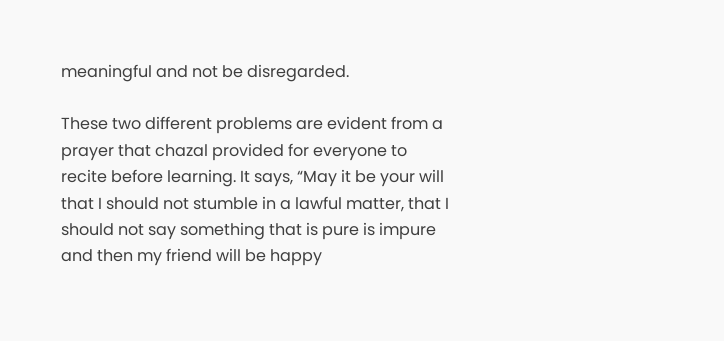meaningful and not be disregarded.

These two different problems are evident from a prayer that chazal provided for everyone to recite before learning. It says, “May it be your will that I should not stumble in a lawful matter, that I should not say something that is pure is impure and then my friend will be happy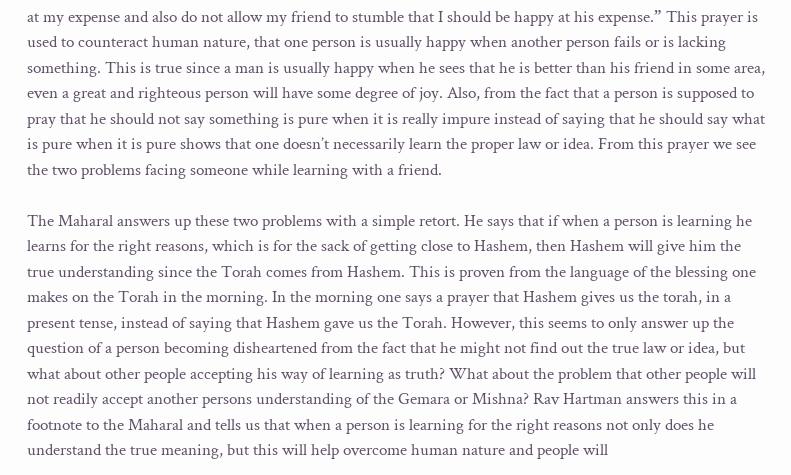at my expense and also do not allow my friend to stumble that I should be happy at his expense.” This prayer is used to counteract human nature, that one person is usually happy when another person fails or is lacking something. This is true since a man is usually happy when he sees that he is better than his friend in some area, even a great and righteous person will have some degree of joy. Also, from the fact that a person is supposed to pray that he should not say something is pure when it is really impure instead of saying that he should say what is pure when it is pure shows that one doesn’t necessarily learn the proper law or idea. From this prayer we see the two problems facing someone while learning with a friend.

The Maharal answers up these two problems with a simple retort. He says that if when a person is learning he learns for the right reasons, which is for the sack of getting close to Hashem, then Hashem will give him the true understanding since the Torah comes from Hashem. This is proven from the language of the blessing one makes on the Torah in the morning. In the morning one says a prayer that Hashem gives us the torah, in a present tense, instead of saying that Hashem gave us the Torah. However, this seems to only answer up the question of a person becoming disheartened from the fact that he might not find out the true law or idea, but what about other people accepting his way of learning as truth? What about the problem that other people will not readily accept another persons understanding of the Gemara or Mishna? Rav Hartman answers this in a footnote to the Maharal and tells us that when a person is learning for the right reasons not only does he understand the true meaning, but this will help overcome human nature and people will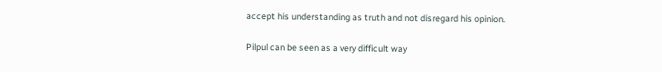accept his understanding as truth and not disregard his opinion.

Pilpul can be seen as a very difficult way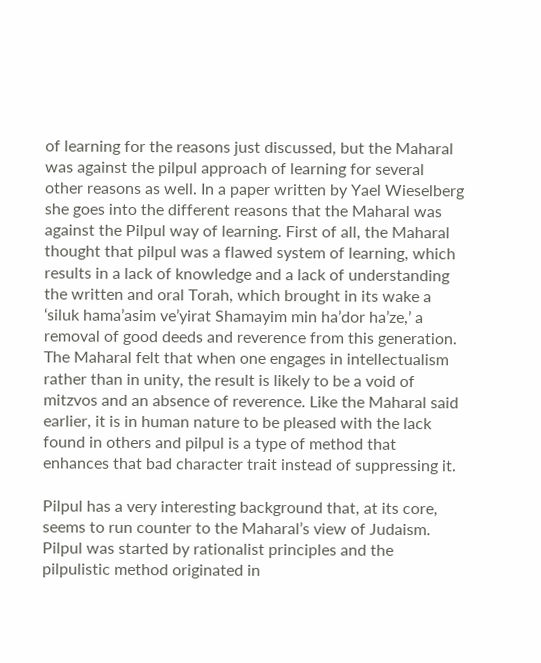of learning for the reasons just discussed, but the Maharal was against the pilpul approach of learning for several other reasons as well. In a paper written by Yael Wieselberg she goes into the different reasons that the Maharal was against the Pilpul way of learning. First of all, the Maharal thought that pilpul was a flawed system of learning, which results in a lack of knowledge and a lack of understanding the written and oral Torah, which brought in its wake a ‘siluk hama’asim ve’yirat Shamayim min ha’dor ha’ze,’ a removal of good deeds and reverence from this generation. The Maharal felt that when one engages in intellectualism rather than in unity, the result is likely to be a void of mitzvos and an absence of reverence. Like the Maharal said earlier, it is in human nature to be pleased with the lack found in others and pilpul is a type of method that enhances that bad character trait instead of suppressing it.

Pilpul has a very interesting background that, at its core, seems to run counter to the Maharal’s view of Judaism. Pilpul was started by rationalist principles and the pilpulistic method originated in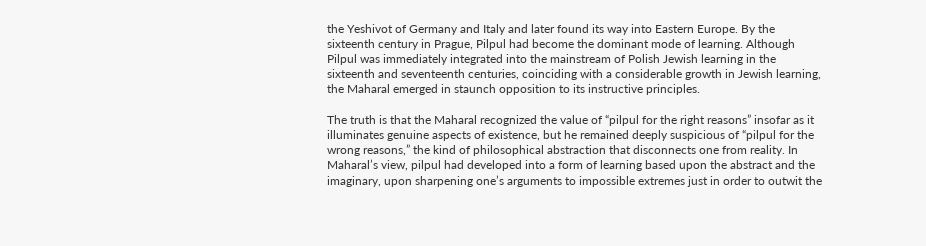the Yeshivot of Germany and Italy and later found its way into Eastern Europe. By the sixteenth century in Prague, Pilpul had become the dominant mode of learning. Although Pilpul was immediately integrated into the mainstream of Polish Jewish learning in the sixteenth and seventeenth centuries, coinciding with a considerable growth in Jewish learning, the Maharal emerged in staunch opposition to its instructive principles.

The truth is that the Maharal recognized the value of “pilpul for the right reasons” insofar as it illuminates genuine aspects of existence, but he remained deeply suspicious of “pilpul for the wrong reasons,” the kind of philosophical abstraction that disconnects one from reality. In Maharal’s view, pilpul had developed into a form of learning based upon the abstract and the imaginary, upon sharpening one’s arguments to impossible extremes just in order to outwit the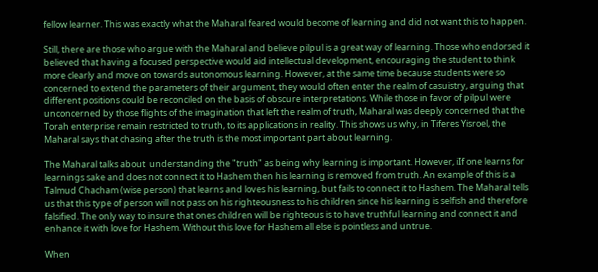fellow learner. This was exactly what the Maharal feared would become of learning and did not want this to happen.

Still, there are those who argue with the Maharal and believe pilpul is a great way of learning. Those who endorsed it believed that having a focused perspective would aid intellectual development, encouraging the student to think more clearly and move on towards autonomous learning. However, at the same time because students were so concerned to extend the parameters of their argument, they would often enter the realm of casuistry, arguing that different positions could be reconciled on the basis of obscure interpretations. While those in favor of pilpul were unconcerned by those flights of the imagination that left the realm of truth, Maharal was deeply concerned that the Torah enterprise remain restricted to truth, to its applications in reality. This shows us why, in Tiferes Yisroel, the Maharal says that chasing after the truth is the most important part about learning.

The Maharal talks about  understanding the "truth" as being why learning is important. However, iIf one learns for learnings sake and does not connect it to Hashem then his learning is removed from truth. An example of this is a Talmud Chacham (wise person) that learns and loves his learning, but fails to connect it to Hashem. The Maharal tells us that this type of person will not pass on his righteousness to his children since his learning is selfish and therefore falsified. The only way to insure that ones children will be righteous is to have truthful learning and connect it and enhance it with love for Hashem. Without this love for Hashem all else is pointless and untrue.

When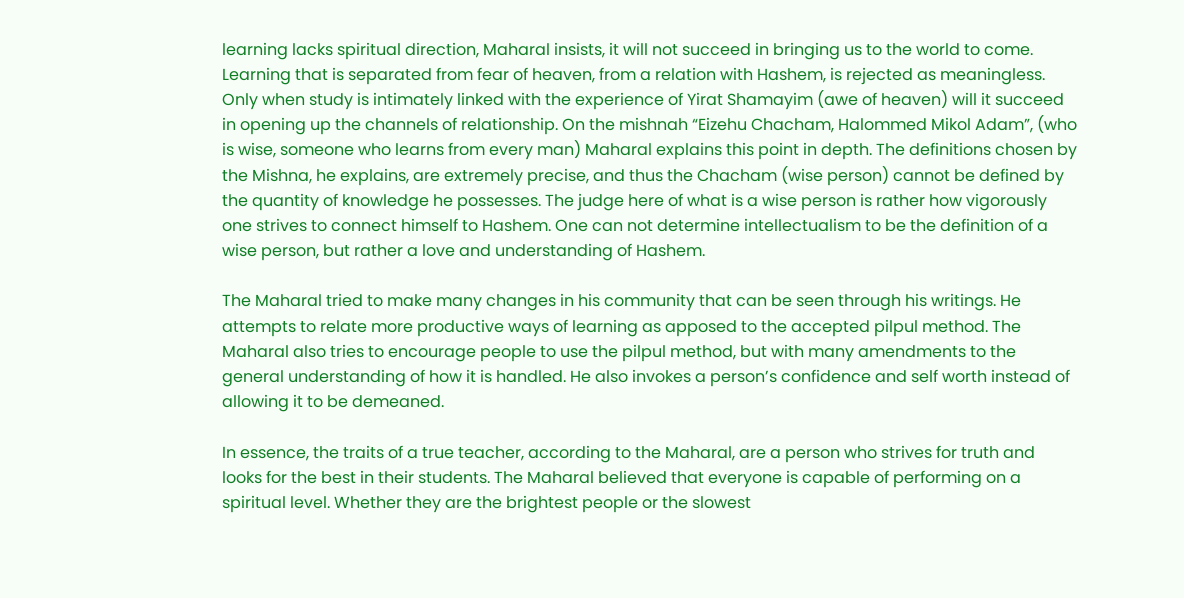learning lacks spiritual direction, Maharal insists, it will not succeed in bringing us to the world to come. Learning that is separated from fear of heaven, from a relation with Hashem, is rejected as meaningless. Only when study is intimately linked with the experience of Yirat Shamayim (awe of heaven) will it succeed in opening up the channels of relationship. On the mishnah “Eizehu Chacham, Halommed Mikol Adam”, (who is wise, someone who learns from every man) Maharal explains this point in depth. The definitions chosen by the Mishna, he explains, are extremely precise, and thus the Chacham (wise person) cannot be defined by the quantity of knowledge he possesses. The judge here of what is a wise person is rather how vigorously one strives to connect himself to Hashem. One can not determine intellectualism to be the definition of a wise person, but rather a love and understanding of Hashem.

The Maharal tried to make many changes in his community that can be seen through his writings. He attempts to relate more productive ways of learning as apposed to the accepted pilpul method. The Maharal also tries to encourage people to use the pilpul method, but with many amendments to the general understanding of how it is handled. He also invokes a person’s confidence and self worth instead of allowing it to be demeaned.

In essence, the traits of a true teacher, according to the Maharal, are a person who strives for truth and looks for the best in their students. The Maharal believed that everyone is capable of performing on a spiritual level. Whether they are the brightest people or the slowest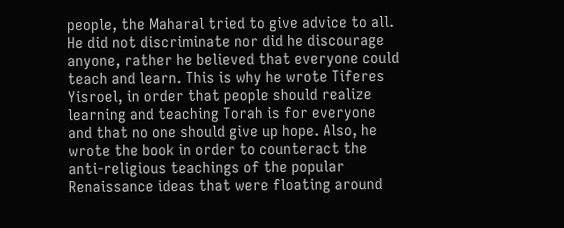people, the Maharal tried to give advice to all. He did not discriminate nor did he discourage anyone, rather he believed that everyone could teach and learn. This is why he wrote Tiferes Yisroel, in order that people should realize learning and teaching Torah is for everyone and that no one should give up hope. Also, he wrote the book in order to counteract the anti-religious teachings of the popular Renaissance ideas that were floating around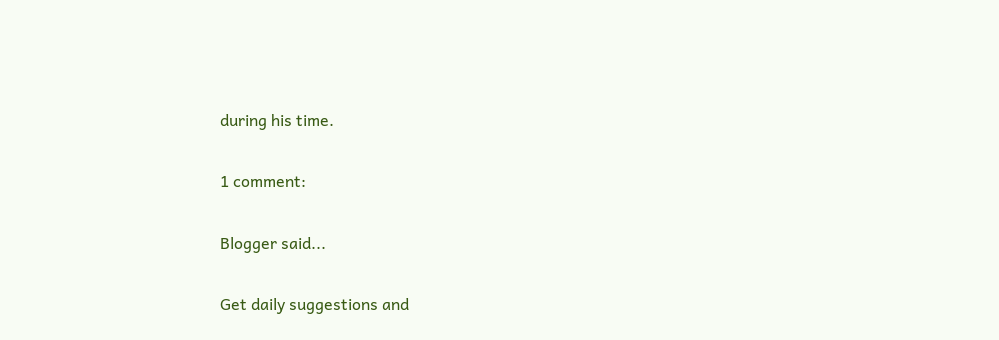during his time.

1 comment:

Blogger said...

Get daily suggestions and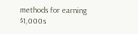methods for earning $1,000s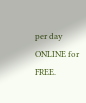per day ONLINE for FREE.